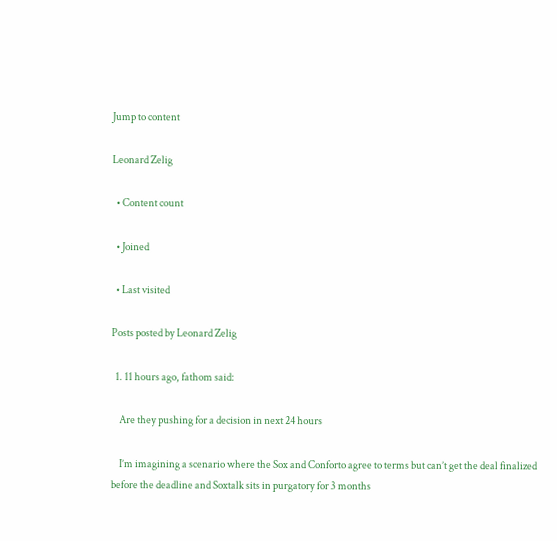Jump to content

Leonard Zelig

  • Content count

  • Joined

  • Last visited

Posts posted by Leonard Zelig

  1. 11 hours ago, fathom said:

    Are they pushing for a decision in next 24 hours

    I’m imagining a scenario where the Sox and Conforto agree to terms but can’t get the deal finalized before the deadline and Soxtalk sits in purgatory for 3 months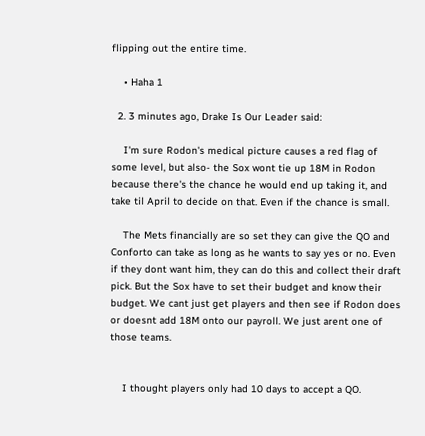flipping out the entire time.

    • Haha 1

  2. 3 minutes ago, Drake Is Our Leader said:

    I'm sure Rodon's medical picture causes a red flag of some level, but also- the Sox wont tie up 18M in Rodon because there's the chance he would end up taking it, and take til April to decide on that. Even if the chance is small.

    The Mets financially are so set they can give the QO and Conforto can take as long as he wants to say yes or no. Even if they dont want him, they can do this and collect their draft pick. But the Sox have to set their budget and know their budget. We cant just get players and then see if Rodon does or doesnt add 18M onto our payroll. We just arent one of those teams.


    I thought players only had 10 days to accept a QO.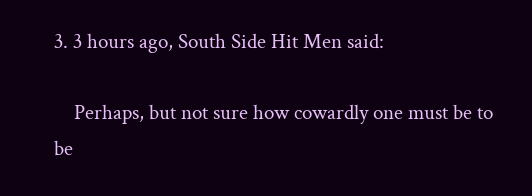3. 3 hours ago, South Side Hit Men said:

    Perhaps, but not sure how cowardly one must be to be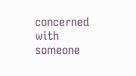concerned with someone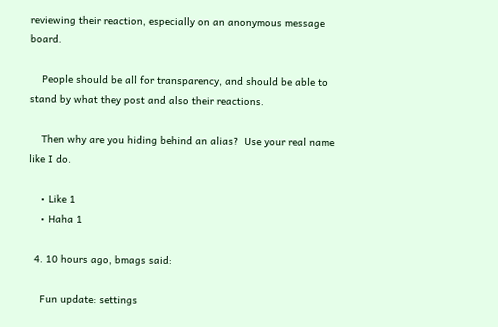reviewing their reaction, especially on an anonymous message board.

    People should be all for transparency, and should be able to stand by what they post and also their reactions.

    Then why are you hiding behind an alias?  Use your real name like I do.

    • Like 1
    • Haha 1

  4. 10 hours ago, bmags said:

    Fun update: settings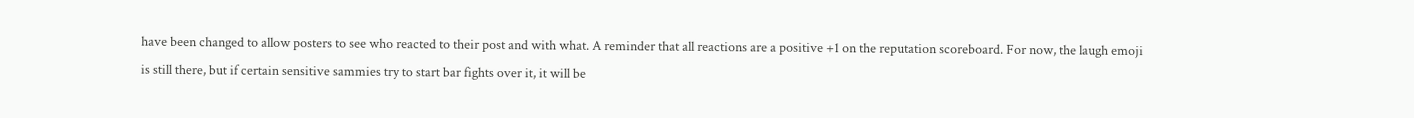have been changed to allow posters to see who reacted to their post and with what. A reminder that all reactions are a positive +1 on the reputation scoreboard. For now, the laugh emoji is still there, but if certain sensitive sammies try to start bar fights over it, it will be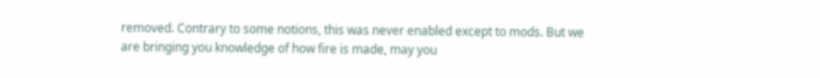removed. Contrary to some notions, this was never enabled except to mods. But we are bringing you knowledge of how fire is made, may you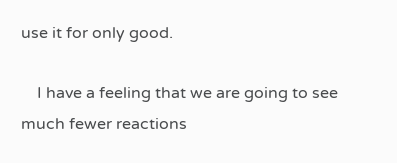use it for only good.

    I have a feeling that we are going to see much fewer reactions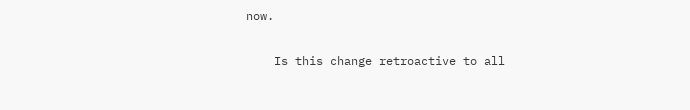now.

    Is this change retroactive to all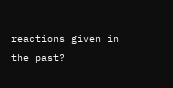reactions given in the past?